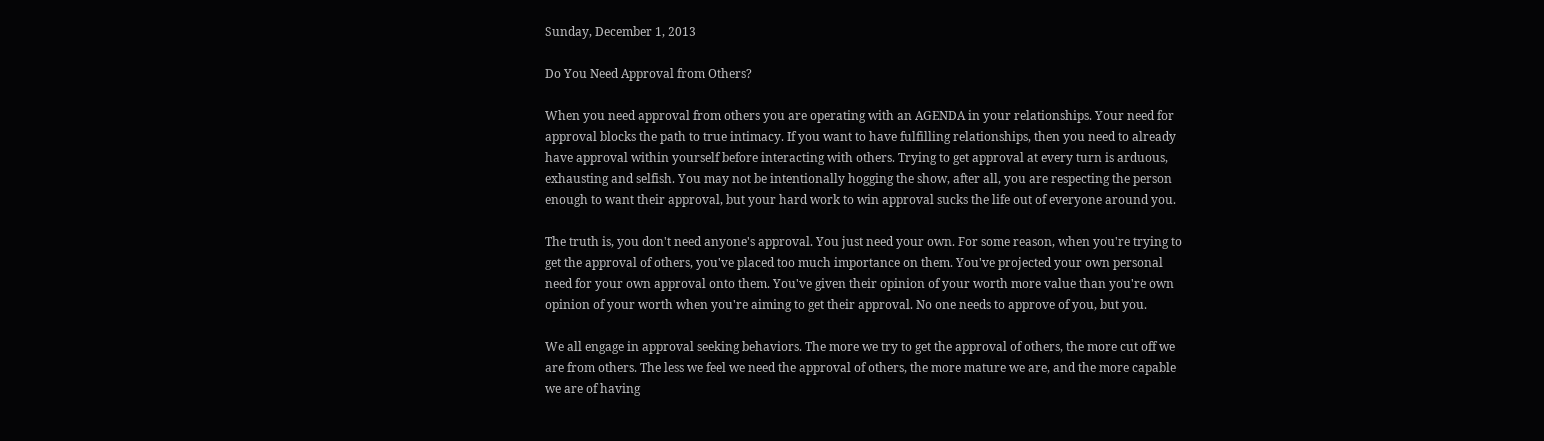Sunday, December 1, 2013

Do You Need Approval from Others?

When you need approval from others you are operating with an AGENDA in your relationships. Your need for approval blocks the path to true intimacy. If you want to have fulfilling relationships, then you need to already have approval within yourself before interacting with others. Trying to get approval at every turn is arduous, exhausting and selfish. You may not be intentionally hogging the show, after all, you are respecting the person enough to want their approval, but your hard work to win approval sucks the life out of everyone around you.

The truth is, you don't need anyone's approval. You just need your own. For some reason, when you're trying to get the approval of others, you've placed too much importance on them. You've projected your own personal need for your own approval onto them. You've given their opinion of your worth more value than you're own opinion of your worth when you're aiming to get their approval. No one needs to approve of you, but you.

We all engage in approval seeking behaviors. The more we try to get the approval of others, the more cut off we are from others. The less we feel we need the approval of others, the more mature we are, and the more capable we are of having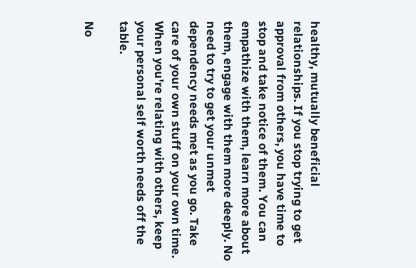healthy, mutually beneficial relationships. If you stop trying to get approval from others, you have time to stop and take notice of them. You can empathize with them, learn more about them, engage with them more deeply. No need to try to get your unmet dependency needs met as you go. Take care of your own stuff on your own time. When you're relating with others, keep your personal self worth needs off the table.

No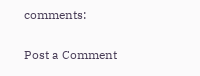comments:

Post a Comment